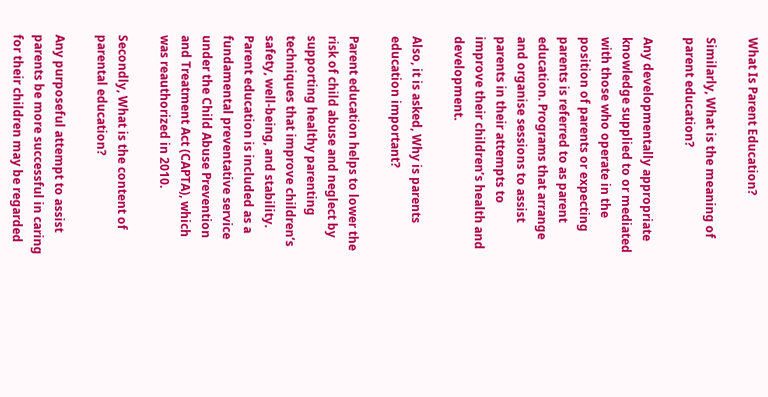What Is Parent Education?

Similarly, What is the meaning of parent education?

Any developmentally appropriate knowledge supplied to or mediated with those who operate in the position of parents or expecting parents is referred to as parent education. Programs that arrange and organise sessions to assist parents in their attempts to improve their children’s health and development.

Also, it is asked, Why is parents education important?

Parent education helps to lower the risk of child abuse and neglect by supporting healthy parenting techniques that improve children’s safety, well-being, and stability. Parent education is included as a fundamental preventative service under the Child Abuse Prevention and Treatment Act (CAPTA), which was reauthorized in 2010.

Secondly, What is the content of parental education?

Any purposeful attempt to assist parents be more successful in caring for their children may be regarded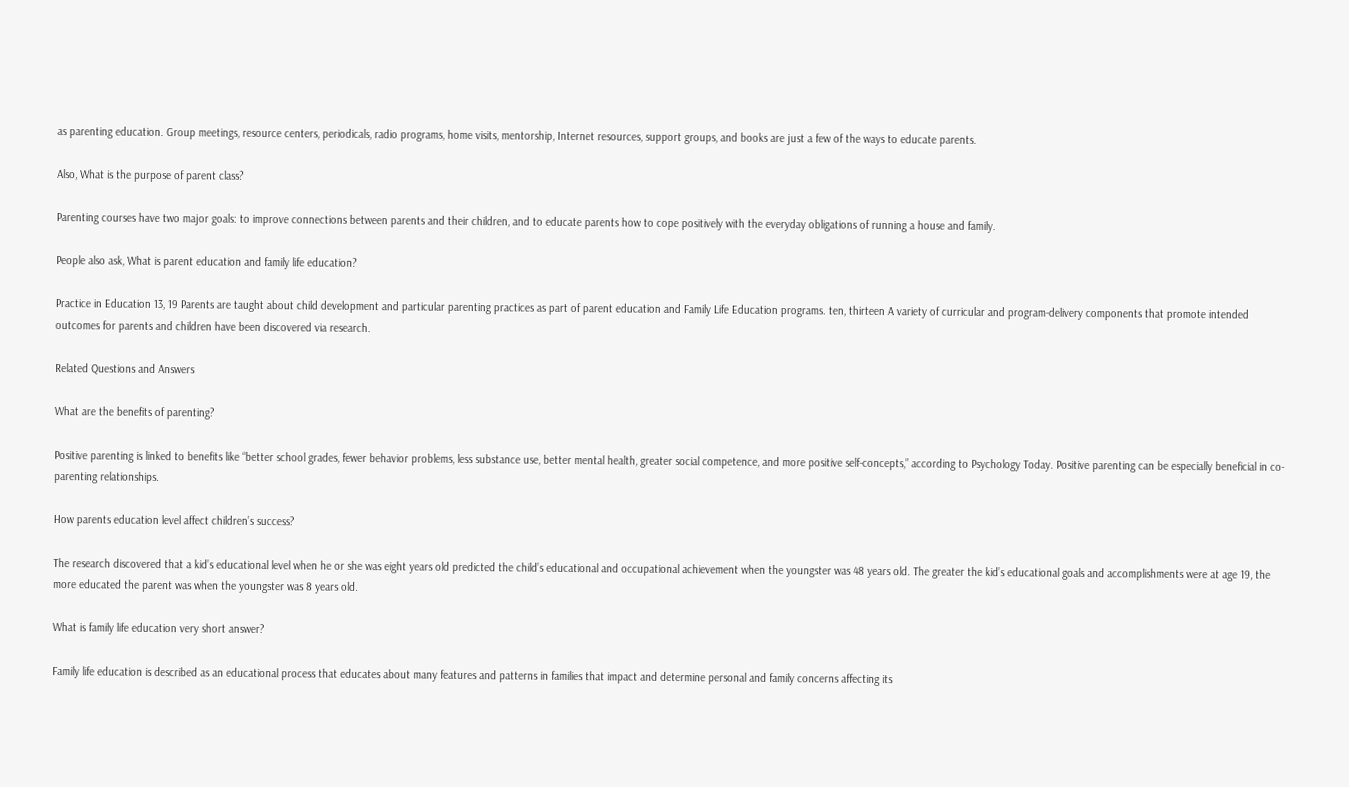as parenting education. Group meetings, resource centers, periodicals, radio programs, home visits, mentorship, Internet resources, support groups, and books are just a few of the ways to educate parents.

Also, What is the purpose of parent class?

Parenting courses have two major goals: to improve connections between parents and their children, and to educate parents how to cope positively with the everyday obligations of running a house and family.

People also ask, What is parent education and family life education?

Practice in Education 13, 19 Parents are taught about child development and particular parenting practices as part of parent education and Family Life Education programs. ten, thirteen A variety of curricular and program-delivery components that promote intended outcomes for parents and children have been discovered via research.

Related Questions and Answers

What are the benefits of parenting?

Positive parenting is linked to benefits like “better school grades, fewer behavior problems, less substance use, better mental health, greater social competence, and more positive self-concepts,” according to Psychology Today. Positive parenting can be especially beneficial in co-parenting relationships.

How parents education level affect children’s success?

The research discovered that a kid’s educational level when he or she was eight years old predicted the child’s educational and occupational achievement when the youngster was 48 years old. The greater the kid’s educational goals and accomplishments were at age 19, the more educated the parent was when the youngster was 8 years old.

What is family life education very short answer?

Family life education is described as an educational process that educates about many features and patterns in families that impact and determine personal and family concerns affecting its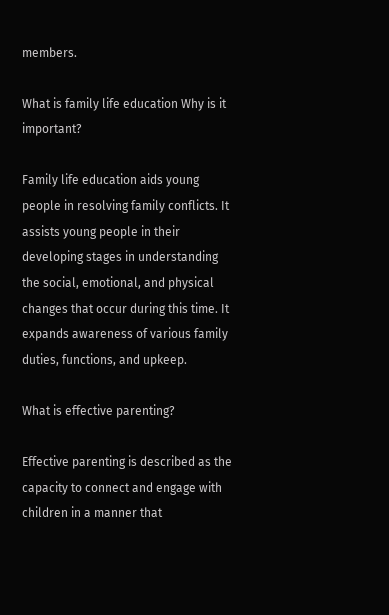members.

What is family life education Why is it important?

Family life education aids young people in resolving family conflicts. It assists young people in their developing stages in understanding the social, emotional, and physical changes that occur during this time. It expands awareness of various family duties, functions, and upkeep.

What is effective parenting?

Effective parenting is described as the capacity to connect and engage with children in a manner that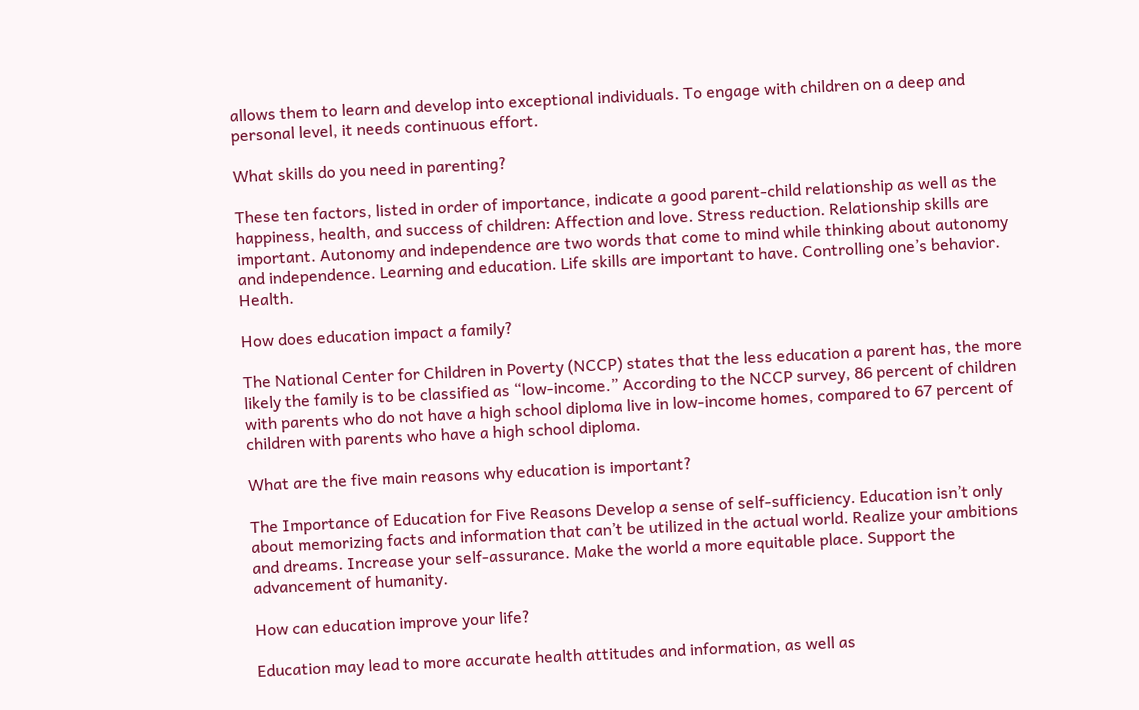allows them to learn and develop into exceptional individuals. To engage with children on a deep and personal level, it needs continuous effort.

What skills do you need in parenting?

These ten factors, listed in order of importance, indicate a good parent-child relationship as well as the happiness, health, and success of children: Affection and love. Stress reduction. Relationship skills are important. Autonomy and independence are two words that come to mind while thinking about autonomy and independence. Learning and education. Life skills are important to have. Controlling one’s behavior. Health.

How does education impact a family?

The National Center for Children in Poverty (NCCP) states that the less education a parent has, the more likely the family is to be classified as “low-income.” According to the NCCP survey, 86 percent of children with parents who do not have a high school diploma live in low-income homes, compared to 67 percent of children with parents who have a high school diploma.

What are the five main reasons why education is important?

The Importance of Education for Five Reasons Develop a sense of self-sufficiency. Education isn’t only about memorizing facts and information that can’t be utilized in the actual world. Realize your ambitions and dreams. Increase your self-assurance. Make the world a more equitable place. Support the advancement of humanity.

How can education improve your life?

Education may lead to more accurate health attitudes and information, as well as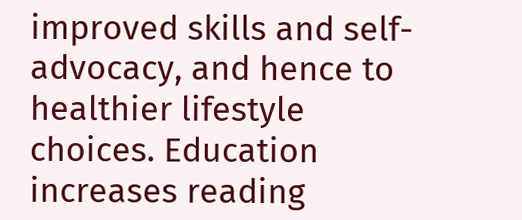improved skills and self-advocacy, and hence to healthier lifestyle choices. Education increases reading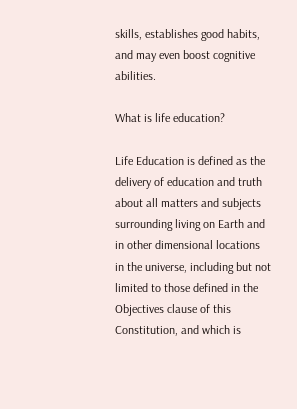skills, establishes good habits, and may even boost cognitive abilities.

What is life education?

Life Education is defined as the delivery of education and truth about all matters and subjects surrounding living on Earth and in other dimensional locations in the universe, including but not limited to those defined in the Objectives clause of this Constitution, and which is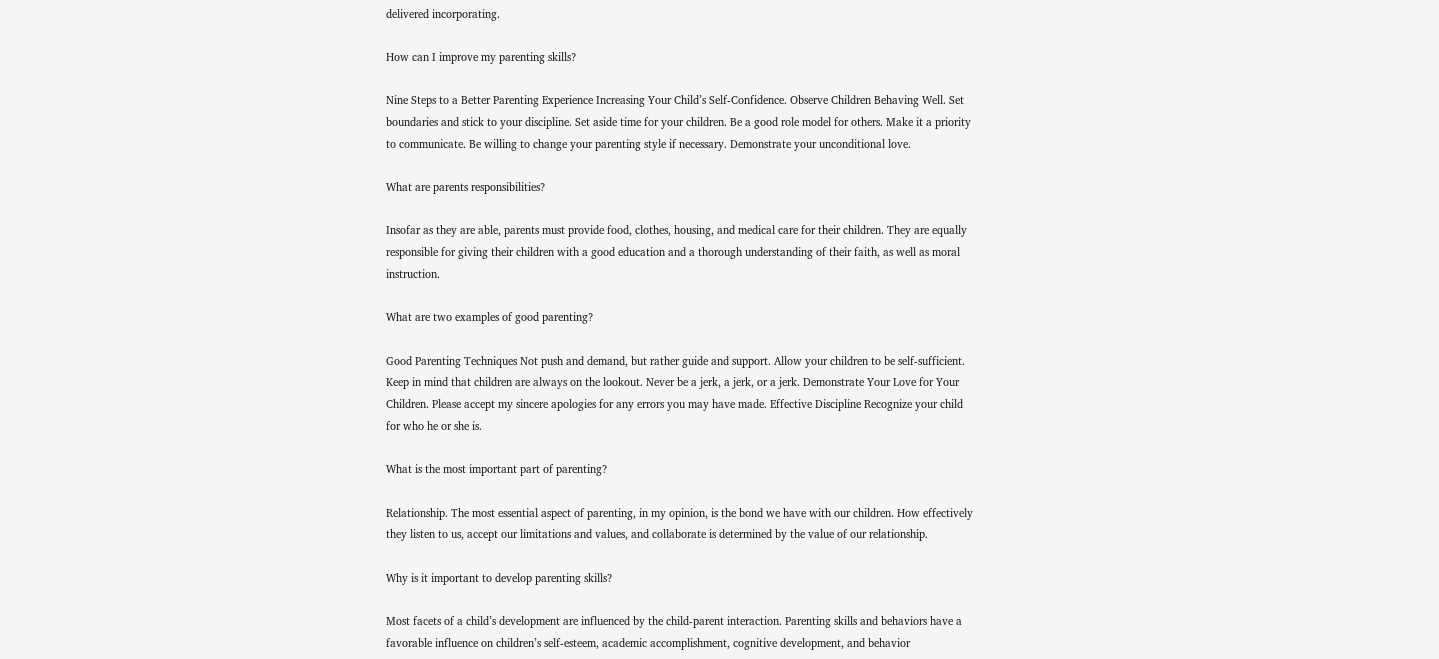delivered incorporating.

How can I improve my parenting skills?

Nine Steps to a Better Parenting Experience Increasing Your Child’s Self-Confidence. Observe Children Behaving Well. Set boundaries and stick to your discipline. Set aside time for your children. Be a good role model for others. Make it a priority to communicate. Be willing to change your parenting style if necessary. Demonstrate your unconditional love.

What are parents responsibilities?

Insofar as they are able, parents must provide food, clothes, housing, and medical care for their children. They are equally responsible for giving their children with a good education and a thorough understanding of their faith, as well as moral instruction.

What are two examples of good parenting?

Good Parenting Techniques Not push and demand, but rather guide and support. Allow your children to be self-sufficient. Keep in mind that children are always on the lookout. Never be a jerk, a jerk, or a jerk. Demonstrate Your Love for Your Children. Please accept my sincere apologies for any errors you may have made. Effective Discipline Recognize your child for who he or she is.

What is the most important part of parenting?

Relationship. The most essential aspect of parenting, in my opinion, is the bond we have with our children. How effectively they listen to us, accept our limitations and values, and collaborate is determined by the value of our relationship.

Why is it important to develop parenting skills?

Most facets of a child’s development are influenced by the child-parent interaction. Parenting skills and behaviors have a favorable influence on children’s self-esteem, academic accomplishment, cognitive development, and behavior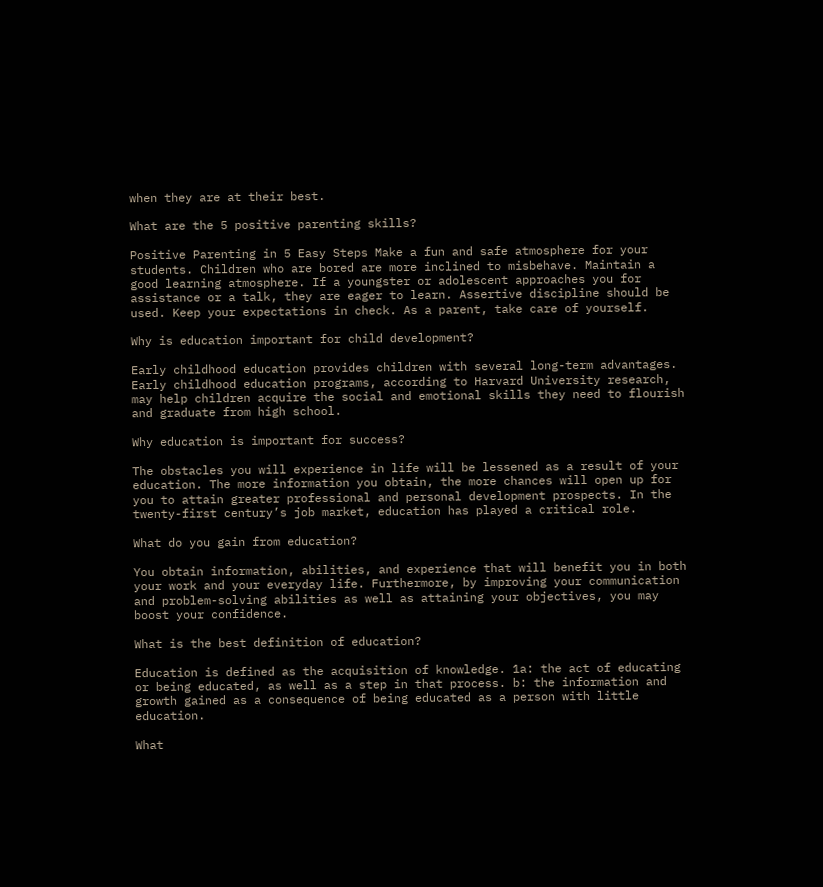when they are at their best.

What are the 5 positive parenting skills?

Positive Parenting in 5 Easy Steps Make a fun and safe atmosphere for your students. Children who are bored are more inclined to misbehave. Maintain a good learning atmosphere. If a youngster or adolescent approaches you for assistance or a talk, they are eager to learn. Assertive discipline should be used. Keep your expectations in check. As a parent, take care of yourself.

Why is education important for child development?

Early childhood education provides children with several long-term advantages. Early childhood education programs, according to Harvard University research, may help children acquire the social and emotional skills they need to flourish and graduate from high school.

Why education is important for success?

The obstacles you will experience in life will be lessened as a result of your education. The more information you obtain, the more chances will open up for you to attain greater professional and personal development prospects. In the twenty-first century’s job market, education has played a critical role.

What do you gain from education?

You obtain information, abilities, and experience that will benefit you in both your work and your everyday life. Furthermore, by improving your communication and problem-solving abilities as well as attaining your objectives, you may boost your confidence.

What is the best definition of education?

Education is defined as the acquisition of knowledge. 1a: the act of educating or being educated, as well as a step in that process. b: the information and growth gained as a consequence of being educated as a person with little education.

What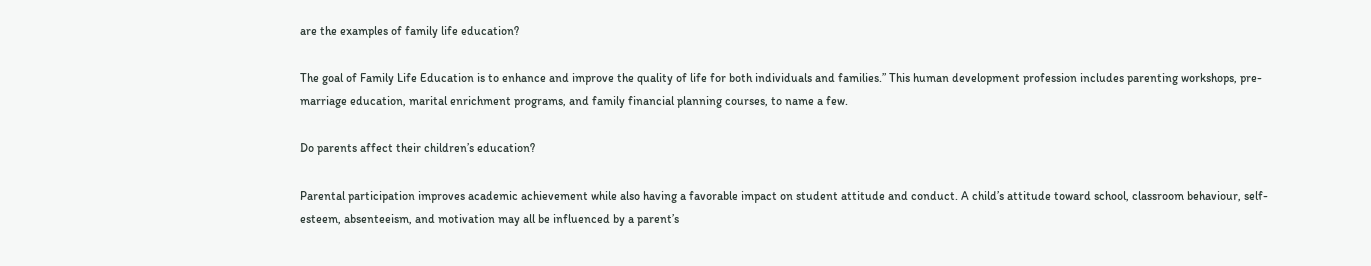are the examples of family life education?

The goal of Family Life Education is to enhance and improve the quality of life for both individuals and families.” This human development profession includes parenting workshops, pre-marriage education, marital enrichment programs, and family financial planning courses, to name a few.

Do parents affect their children’s education?

Parental participation improves academic achievement while also having a favorable impact on student attitude and conduct. A child’s attitude toward school, classroom behaviour, self-esteem, absenteeism, and motivation may all be influenced by a parent’s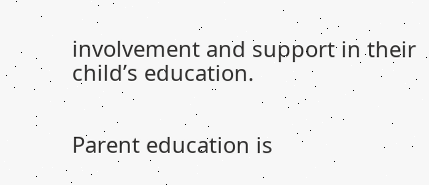involvement and support in their child’s education.


Parent education is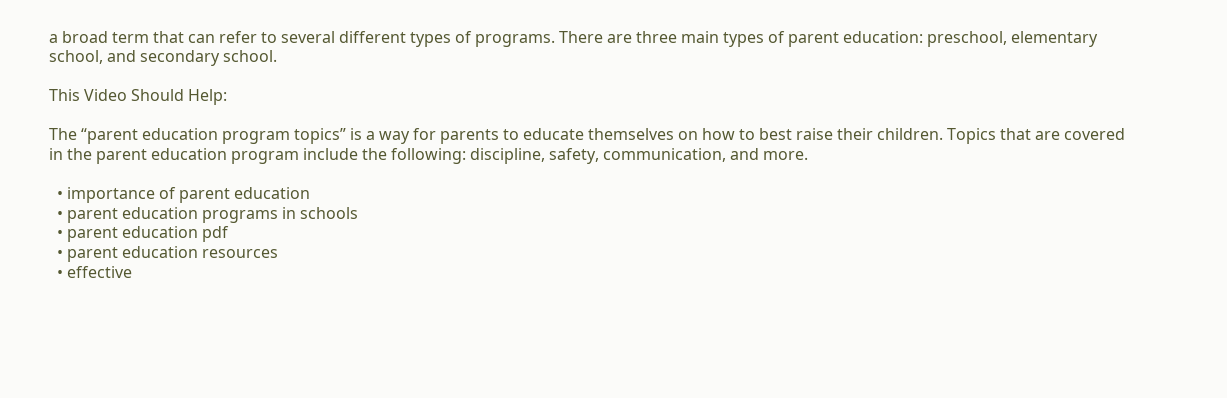a broad term that can refer to several different types of programs. There are three main types of parent education: preschool, elementary school, and secondary school.

This Video Should Help:

The “parent education program topics” is a way for parents to educate themselves on how to best raise their children. Topics that are covered in the parent education program include the following: discipline, safety, communication, and more.

  • importance of parent education
  • parent education programs in schools
  • parent education pdf
  • parent education resources
  • effective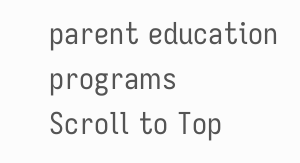parent education programs
Scroll to Top